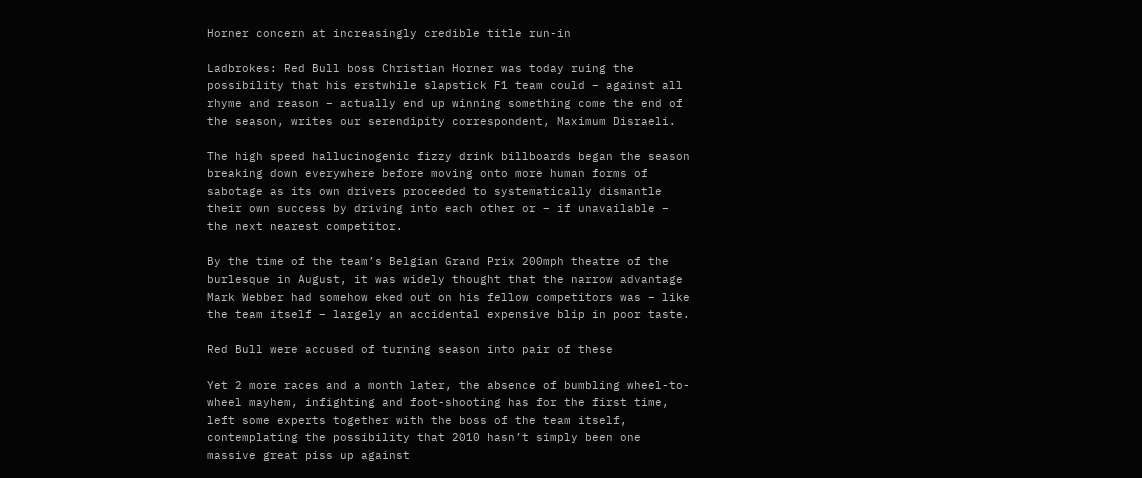Horner concern at increasingly credible title run-in

Ladbrokes: Red Bull boss Christian Horner was today ruing the possibility that his erstwhile slapstick F1 team could – against all rhyme and reason – actually end up winning something come the end of the season, writes our serendipity correspondent, Maximum Disraeli.

The high speed hallucinogenic fizzy drink billboards began the season breaking down everywhere before moving onto more human forms of sabotage as its own drivers proceeded to systematically dismantle their own success by driving into each other or – if unavailable – the next nearest competitor.

By the time of the team’s Belgian Grand Prix 200mph theatre of the burlesque in August, it was widely thought that the narrow advantage Mark Webber had somehow eked out on his fellow competitors was – like the team itself – largely an accidental expensive blip in poor taste.

Red Bull were accused of turning season into pair of these

Yet 2 more races and a month later, the absence of bumbling wheel-to-wheel mayhem, infighting and foot-shooting has for the first time, left some experts together with the boss of the team itself, contemplating the possibility that 2010 hasn’t simply been one massive great piss up against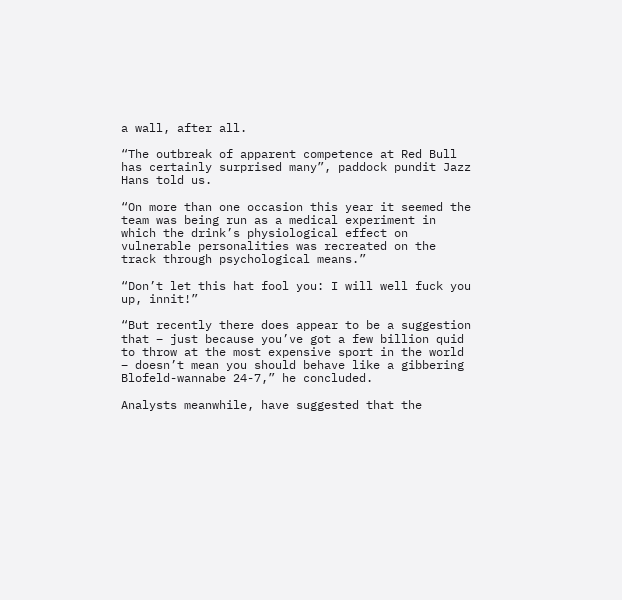a wall, after all.

“The outbreak of apparent competence at Red Bull has certainly surprised many”, paddock pundit Jazz Hans told us.

“On more than one occasion this year it seemed the team was being run as a medical experiment in which the drink’s physiological effect on vulnerable personalities was recreated on the track through psychological means.”

“Don’t let this hat fool you: I will well fuck you up, innit!”

“But recently there does appear to be a suggestion that – just because you’ve got a few billion quid to throw at the most expensive sport in the world – doesn’t mean you should behave like a gibbering Blofeld-wannabe 24-7,” he concluded.

Analysts meanwhile, have suggested that the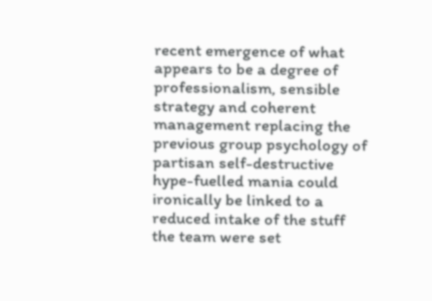recent emergence of what appears to be a degree of professionalism, sensible strategy and coherent management replacing the previous group psychology of partisan self-destructive hype-fuelled mania could ironically be linked to a reduced intake of the stuff the team were set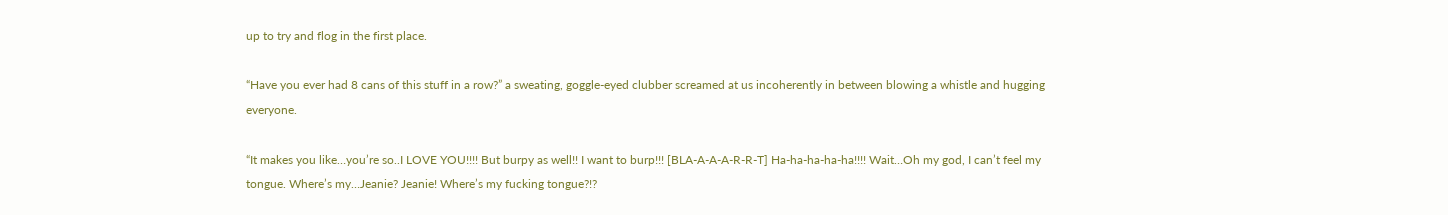up to try and flog in the first place.

“Have you ever had 8 cans of this stuff in a row?” a sweating, goggle-eyed clubber screamed at us incoherently in between blowing a whistle and hugging everyone.

“It makes you like…you’re so..I LOVE YOU!!!! But burpy as well!! I want to burp!!! [BLA-A-A-A-R-R-T] Ha-ha-ha-ha-ha!!!! Wait…Oh my god, I can’t feel my tongue. Where’s my…Jeanie? Jeanie! Where’s my fucking tongue?!?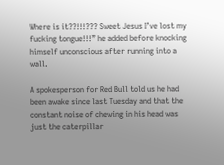Where is it??!!!??? Sweet Jesus I’ve lost my fucking tongue!!!” he added before knocking himself unconscious after running into a wall.

A spokesperson for Red Bull told us he had been awake since last Tuesday and that the constant noise of chewing in his head was just the caterpillar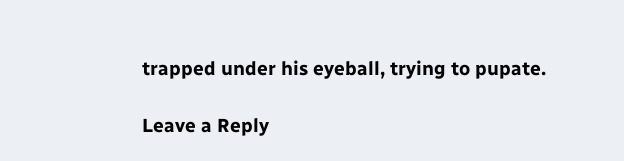trapped under his eyeball, trying to pupate.

Leave a Reply